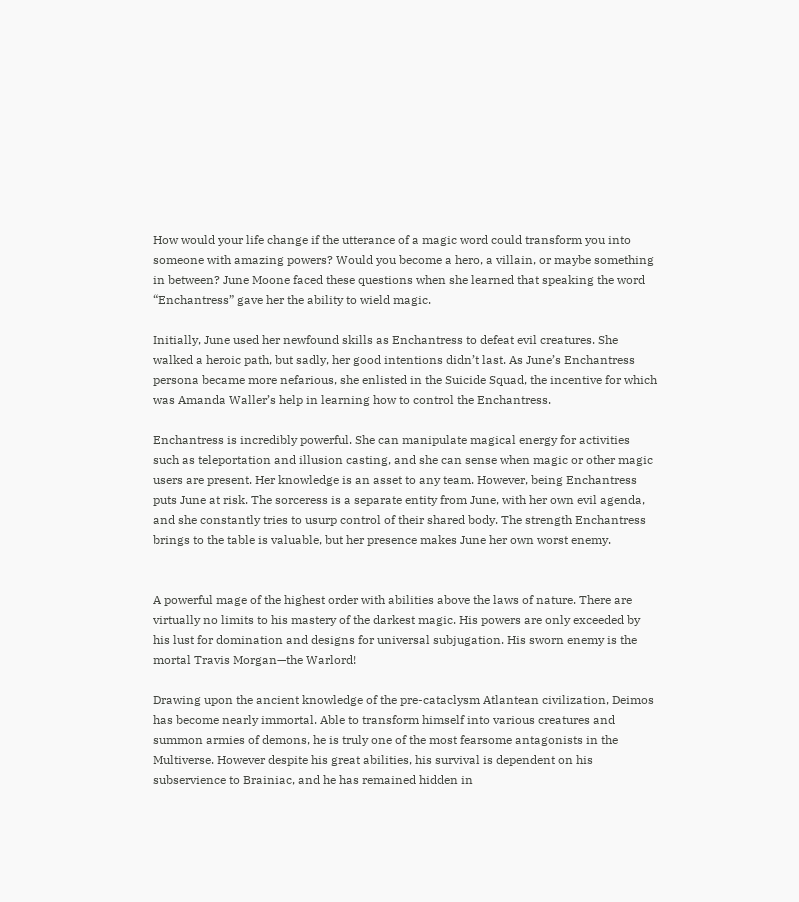How would your life change if the utterance of a magic word could transform you into someone with amazing powers? Would you become a hero, a villain, or maybe something in between? June Moone faced these questions when she learned that speaking the word “Enchantress” gave her the ability to wield magic.

Initially, June used her newfound skills as Enchantress to defeat evil creatures. She walked a heroic path, but sadly, her good intentions didn’t last. As June’s Enchantress persona became more nefarious, she enlisted in the Suicide Squad, the incentive for which was Amanda Waller’s help in learning how to control the Enchantress.

Enchantress is incredibly powerful. She can manipulate magical energy for activities such as teleportation and illusion casting, and she can sense when magic or other magic users are present. Her knowledge is an asset to any team. However, being Enchantress puts June at risk. The sorceress is a separate entity from June, with her own evil agenda, and she constantly tries to usurp control of their shared body. The strength Enchantress brings to the table is valuable, but her presence makes June her own worst enemy.


A powerful mage of the highest order with abilities above the laws of nature. There are virtually no limits to his mastery of the darkest magic. His powers are only exceeded by his lust for domination and designs for universal subjugation. His sworn enemy is the mortal Travis Morgan—the Warlord!

Drawing upon the ancient knowledge of the pre-cataclysm Atlantean civilization, Deimos has become nearly immortal. Able to transform himself into various creatures and summon armies of demons, he is truly one of the most fearsome antagonists in the Multiverse. However despite his great abilities, his survival is dependent on his subservience to Brainiac, and he has remained hidden in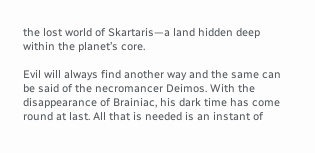the lost world of Skartaris—a land hidden deep within the planet’s core.

Evil will always find another way and the same can be said of the necromancer Deimos. With the disappearance of Brainiac, his dark time has come round at last. All that is needed is an instant of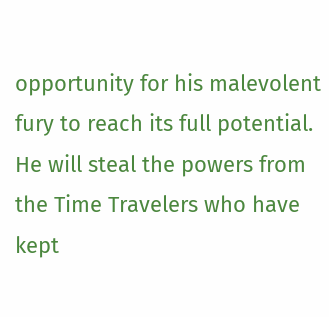opportunity for his malevolent fury to reach its full potential. He will steal the powers from the Time Travelers who have kept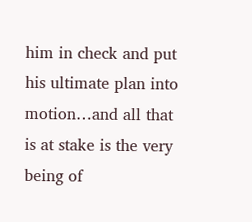him in check and put his ultimate plan into motion…and all that is at stake is the very being of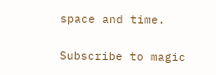space and time.

Subscribe to magic